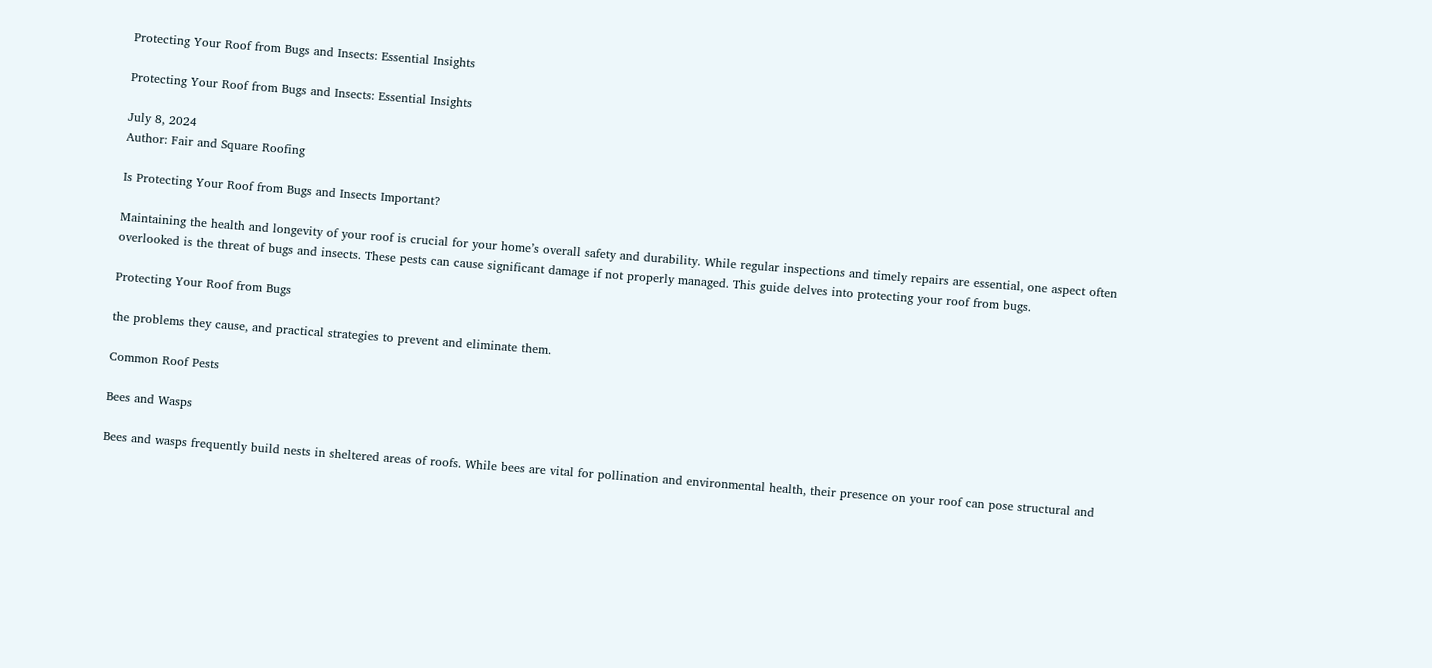Protecting Your Roof from Bugs and Insects: Essential Insights

Protecting Your Roof from Bugs and Insects: Essential Insights

July 8, 2024
Author: Fair and Square Roofing

Is Protecting Your Roof from Bugs and Insects Important?

Maintaining the health and longevity of your roof is crucial for your home’s overall safety and durability. While regular inspections and timely repairs are essential, one aspect often overlooked is the threat of bugs and insects. These pests can cause significant damage if not properly managed. This guide delves into protecting your roof from bugs.

Protecting Your Roof from Bugs

the problems they cause, and practical strategies to prevent and eliminate them.

Common Roof Pests

Bees and Wasps

Bees and wasps frequently build nests in sheltered areas of roofs. While bees are vital for pollination and environmental health, their presence on your roof can pose structural and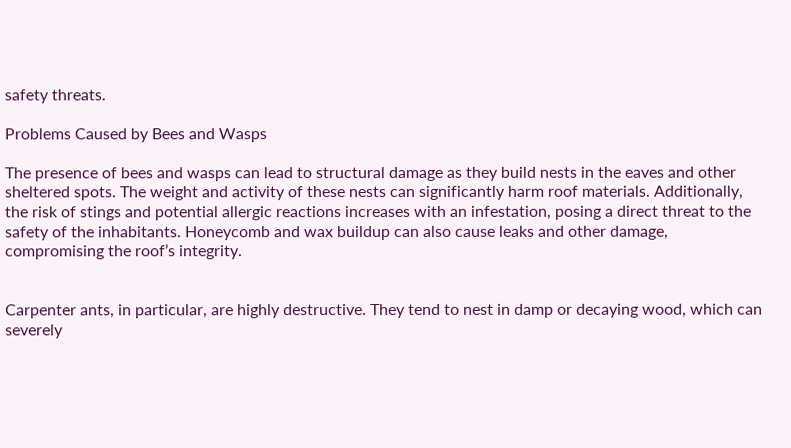safety threats.

Problems Caused by Bees and Wasps

The presence of bees and wasps can lead to structural damage as they build nests in the eaves and other sheltered spots. The weight and activity of these nests can significantly harm roof materials. Additionally, the risk of stings and potential allergic reactions increases with an infestation, posing a direct threat to the safety of the inhabitants. Honeycomb and wax buildup can also cause leaks and other damage, compromising the roof’s integrity.


Carpenter ants, in particular, are highly destructive. They tend to nest in damp or decaying wood, which can severely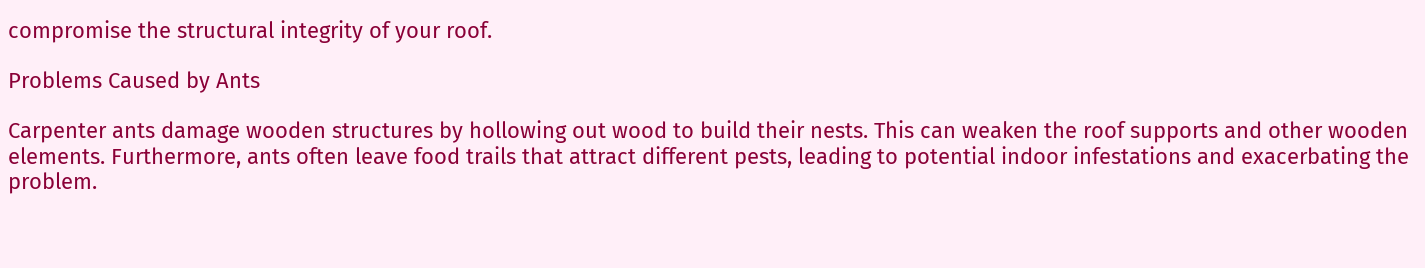compromise the structural integrity of your roof.

Problems Caused by Ants

Carpenter ants damage wooden structures by hollowing out wood to build their nests. This can weaken the roof supports and other wooden elements. Furthermore, ants often leave food trails that attract different pests, leading to potential indoor infestations and exacerbating the problem.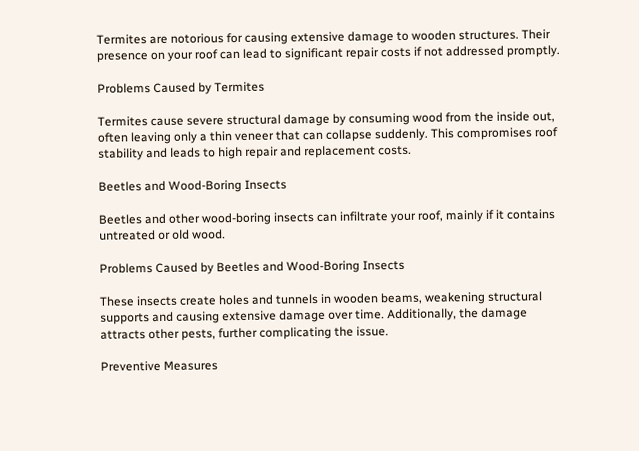Termites are notorious for causing extensive damage to wooden structures. Their presence on your roof can lead to significant repair costs if not addressed promptly.

Problems Caused by Termites

Termites cause severe structural damage by consuming wood from the inside out, often leaving only a thin veneer that can collapse suddenly. This compromises roof stability and leads to high repair and replacement costs.

Beetles and Wood-Boring Insects

Beetles and other wood-boring insects can infiltrate your roof, mainly if it contains untreated or old wood.

Problems Caused by Beetles and Wood-Boring Insects

These insects create holes and tunnels in wooden beams, weakening structural supports and causing extensive damage over time. Additionally, the damage attracts other pests, further complicating the issue.

Preventive Measures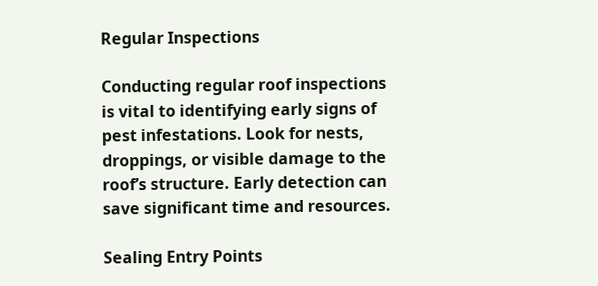Regular Inspections

Conducting regular roof inspections is vital to identifying early signs of pest infestations. Look for nests, droppings, or visible damage to the roof’s structure. Early detection can save significant time and resources.

Sealing Entry Points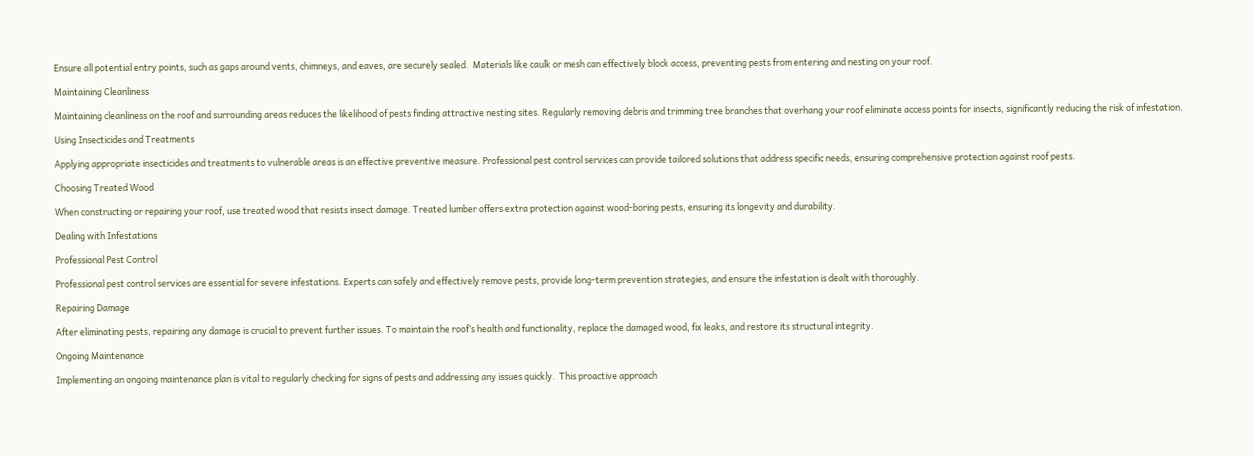Ensure all potential entry points, such as gaps around vents, chimneys, and eaves, are securely sealed.  Materials like caulk or mesh can effectively block access, preventing pests from entering and nesting on your roof.

Maintaining Cleanliness

Maintaining cleanliness on the roof and surrounding areas reduces the likelihood of pests finding attractive nesting sites. Regularly removing debris and trimming tree branches that overhang your roof eliminate access points for insects, significantly reducing the risk of infestation.

Using Insecticides and Treatments

Applying appropriate insecticides and treatments to vulnerable areas is an effective preventive measure. Professional pest control services can provide tailored solutions that address specific needs, ensuring comprehensive protection against roof pests.

Choosing Treated Wood

When constructing or repairing your roof, use treated wood that resists insect damage. Treated lumber offers extra protection against wood-boring pests, ensuring its longevity and durability.

Dealing with Infestations

Professional Pest Control

Professional pest control services are essential for severe infestations. Experts can safely and effectively remove pests, provide long-term prevention strategies, and ensure the infestation is dealt with thoroughly.

Repairing Damage

After eliminating pests, repairing any damage is crucial to prevent further issues. To maintain the roof’s health and functionality, replace the damaged wood, fix leaks, and restore its structural integrity.

Ongoing Maintenance

Implementing an ongoing maintenance plan is vital to regularly checking for signs of pests and addressing any issues quickly.  This proactive approach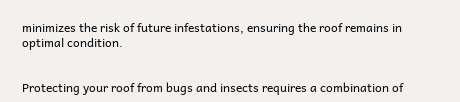minimizes the risk of future infestations, ensuring the roof remains in optimal condition.


Protecting your roof from bugs and insects requires a combination of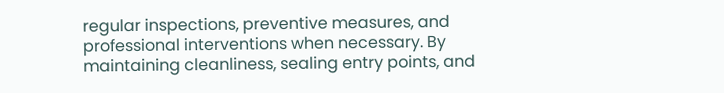regular inspections, preventive measures, and professional interventions when necessary. By maintaining cleanliness, sealing entry points, and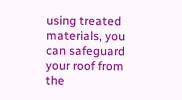using treated materials, you can safeguard your roof from the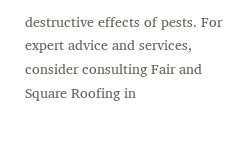destructive effects of pests. For expert advice and services, consider consulting Fair and Square Roofing in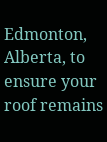Edmonton, Alberta, to ensure your roof remains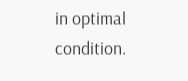in optimal condition.